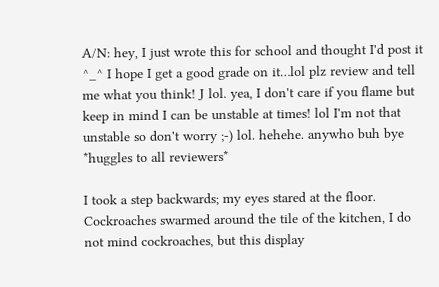A/N: hey, I just wrote this for school and thought I'd post it ^_^ I hope I get a good grade on it…lol plz review and tell me what you think! J lol. yea, I don't care if you flame but keep in mind I can be unstable at times! lol I'm not that unstable so don't worry ;-) lol. hehehe. anywho buh bye *huggles to all reviewers*

I took a step backwards; my eyes stared at the floor. Cockroaches swarmed around the tile of the kitchen, I do not mind cockroaches, but this display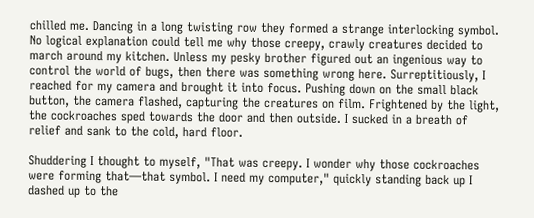chilled me. Dancing in a long twisting row they formed a strange interlocking symbol. No logical explanation could tell me why those creepy, crawly creatures decided to march around my kitchen. Unless my pesky brother figured out an ingenious way to control the world of bugs, then there was something wrong here. Surreptitiously, I reached for my camera and brought it into focus. Pushing down on the small black button, the camera flashed, capturing the creatures on film. Frightened by the light, the cockroaches sped towards the door and then outside. I sucked in a breath of relief and sank to the cold, hard floor.

Shuddering I thought to myself, "That was creepy. I wonder why those cockroaches were forming that—that symbol. I need my computer," quickly standing back up I dashed up to the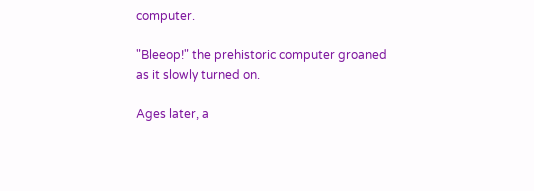computer.

"Bleeop!" the prehistoric computer groaned as it slowly turned on.

Ages later, a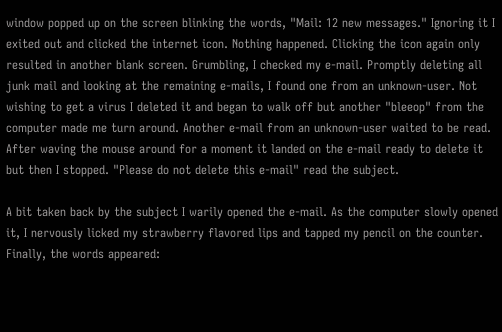window popped up on the screen blinking the words, "Mail: 12 new messages." Ignoring it I exited out and clicked the internet icon. Nothing happened. Clicking the icon again only resulted in another blank screen. Grumbling, I checked my e-mail. Promptly deleting all junk mail and looking at the remaining e-mails, I found one from an unknown-user. Not wishing to get a virus I deleted it and began to walk off but another "bleeop" from the computer made me turn around. Another e-mail from an unknown-user waited to be read. After waving the mouse around for a moment it landed on the e-mail ready to delete it but then I stopped. "Please do not delete this e-mail" read the subject.

A bit taken back by the subject I warily opened the e-mail. As the computer slowly opened it, I nervously licked my strawberry flavored lips and tapped my pencil on the counter. Finally, the words appeared: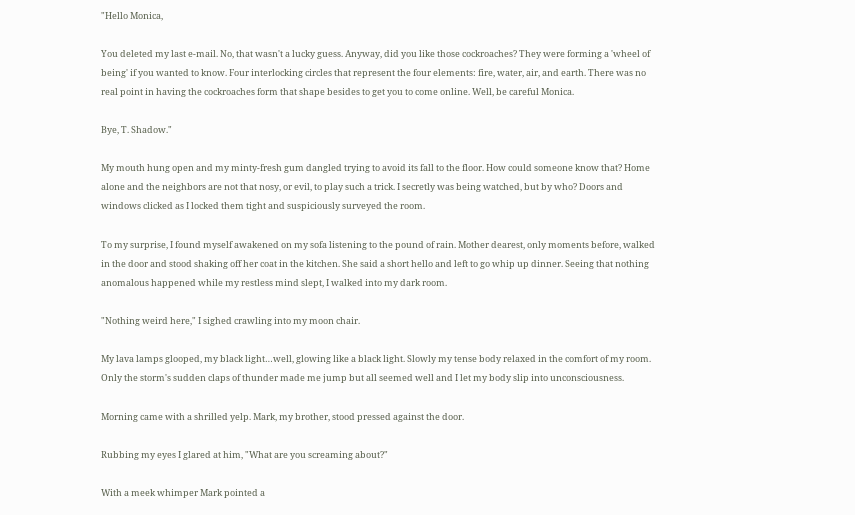"Hello Monica,

You deleted my last e-mail. No, that wasn't a lucky guess. Anyway, did you like those cockroaches? They were forming a 'wheel of being' if you wanted to know. Four interlocking circles that represent the four elements: fire, water, air, and earth. There was no real point in having the cockroaches form that shape besides to get you to come online. Well, be careful Monica.

Bye, T. Shadow."

My mouth hung open and my minty-fresh gum dangled trying to avoid its fall to the floor. How could someone know that? Home alone and the neighbors are not that nosy, or evil, to play such a trick. I secretly was being watched, but by who? Doors and windows clicked as I locked them tight and suspiciously surveyed the room.

To my surprise, I found myself awakened on my sofa listening to the pound of rain. Mother dearest, only moments before, walked in the door and stood shaking off her coat in the kitchen. She said a short hello and left to go whip up dinner. Seeing that nothing anomalous happened while my restless mind slept, I walked into my dark room.

"Nothing weird here," I sighed crawling into my moon chair.

My lava lamps glooped, my black light…well, glowing like a black light. Slowly my tense body relaxed in the comfort of my room. Only the storm's sudden claps of thunder made me jump but all seemed well and I let my body slip into unconsciousness.

Morning came with a shrilled yelp. Mark, my brother, stood pressed against the door.

Rubbing my eyes I glared at him, "What are you screaming about?"

With a meek whimper Mark pointed a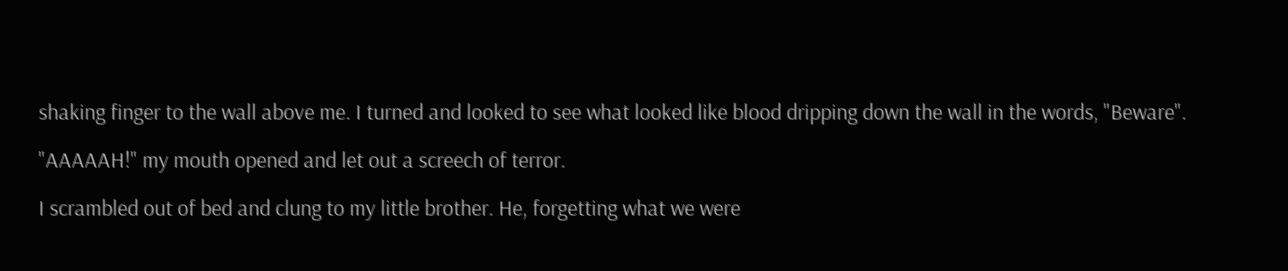shaking finger to the wall above me. I turned and looked to see what looked like blood dripping down the wall in the words, "Beware".

"AAAAAH!" my mouth opened and let out a screech of terror.

I scrambled out of bed and clung to my little brother. He, forgetting what we were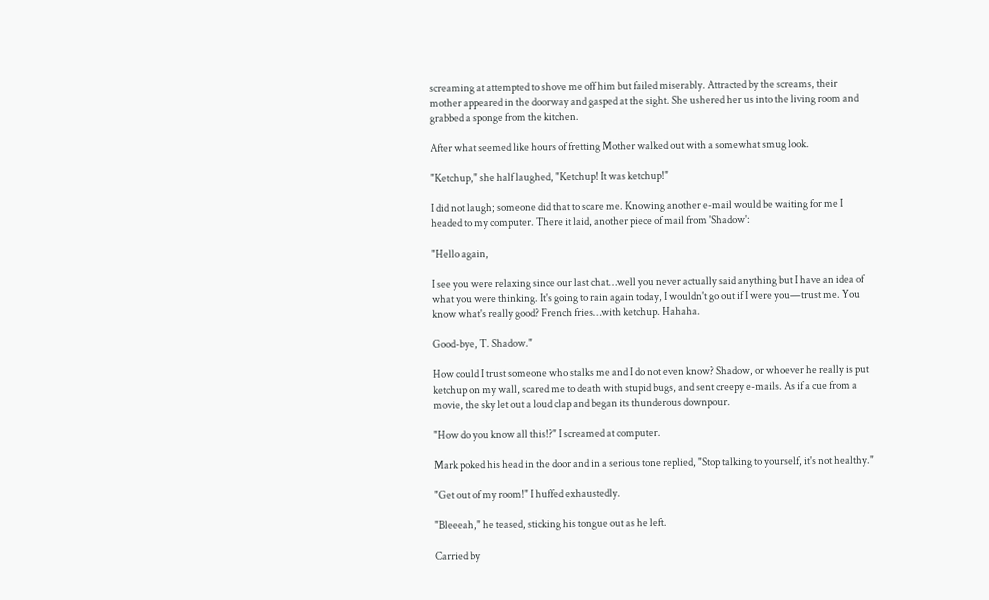screaming at attempted to shove me off him but failed miserably. Attracted by the screams, their mother appeared in the doorway and gasped at the sight. She ushered her us into the living room and grabbed a sponge from the kitchen.

After what seemed like hours of fretting Mother walked out with a somewhat smug look.

"Ketchup," she half laughed, "Ketchup! It was ketchup!"

I did not laugh; someone did that to scare me. Knowing another e-mail would be waiting for me I headed to my computer. There it laid, another piece of mail from 'Shadow':

"Hello again,

I see you were relaxing since our last chat…well you never actually said anything but I have an idea of what you were thinking. It's going to rain again today, I wouldn't go out if I were you—trust me. You know what's really good? French fries…with ketchup. Hahaha.

Good-bye, T. Shadow."

How could I trust someone who stalks me and I do not even know? Shadow, or whoever he really is put ketchup on my wall, scared me to death with stupid bugs, and sent creepy e-mails. As if a cue from a movie, the sky let out a loud clap and began its thunderous downpour.

"How do you know all this!?" I screamed at computer.

Mark poked his head in the door and in a serious tone replied, "Stop talking to yourself, it's not healthy."

"Get out of my room!" I huffed exhaustedly.

"Bleeeah," he teased, sticking his tongue out as he left.

Carried by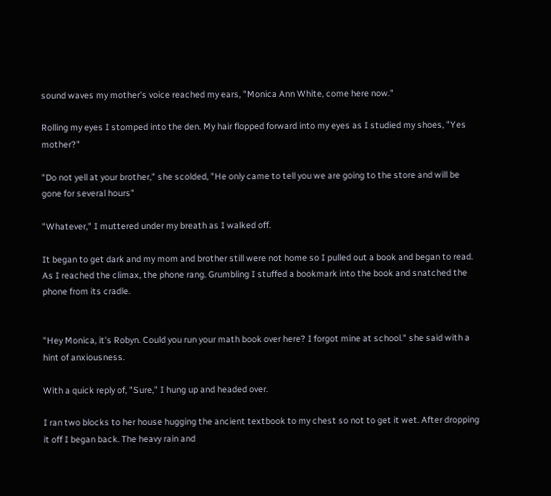sound waves my mother's voice reached my ears, "Monica Ann White, come here now."

Rolling my eyes I stomped into the den. My hair flopped forward into my eyes as I studied my shoes, "Yes mother?"

"Do not yell at your brother," she scolded, "He only came to tell you we are going to the store and will be gone for several hours"

"Whatever," I muttered under my breath as I walked off.

It began to get dark and my mom and brother still were not home so I pulled out a book and began to read. As I reached the climax, the phone rang. Grumbling I stuffed a bookmark into the book and snatched the phone from its cradle.


"Hey Monica, it's Robyn. Could you run your math book over here? I forgot mine at school." she said with a hint of anxiousness.

With a quick reply of, "Sure," I hung up and headed over.

I ran two blocks to her house hugging the ancient textbook to my chest so not to get it wet. After dropping it off I began back. The heavy rain and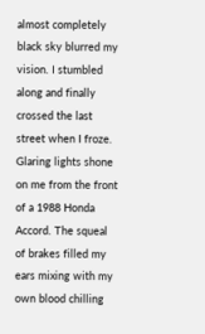almost completely black sky blurred my vision. I stumbled along and finally crossed the last street when I froze. Glaring lights shone on me from the front of a 1988 Honda Accord. The squeal of brakes filled my ears mixing with my own blood chilling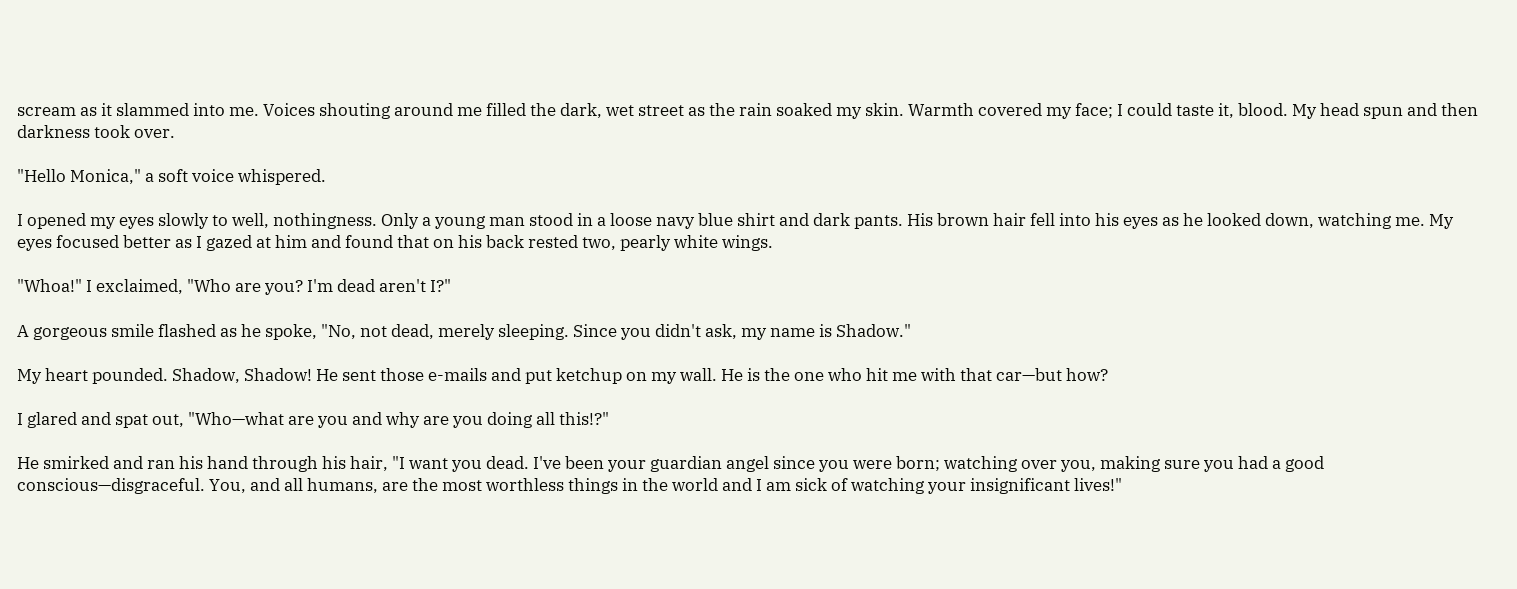scream as it slammed into me. Voices shouting around me filled the dark, wet street as the rain soaked my skin. Warmth covered my face; I could taste it, blood. My head spun and then darkness took over.

"Hello Monica," a soft voice whispered.

I opened my eyes slowly to well, nothingness. Only a young man stood in a loose navy blue shirt and dark pants. His brown hair fell into his eyes as he looked down, watching me. My eyes focused better as I gazed at him and found that on his back rested two, pearly white wings.

"Whoa!" I exclaimed, "Who are you? I'm dead aren't I?"

A gorgeous smile flashed as he spoke, "No, not dead, merely sleeping. Since you didn't ask, my name is Shadow."

My heart pounded. Shadow, Shadow! He sent those e-mails and put ketchup on my wall. He is the one who hit me with that car—but how?

I glared and spat out, "Who—what are you and why are you doing all this!?"

He smirked and ran his hand through his hair, "I want you dead. I've been your guardian angel since you were born; watching over you, making sure you had a good conscious—disgraceful. You, and all humans, are the most worthless things in the world and I am sick of watching your insignificant lives!"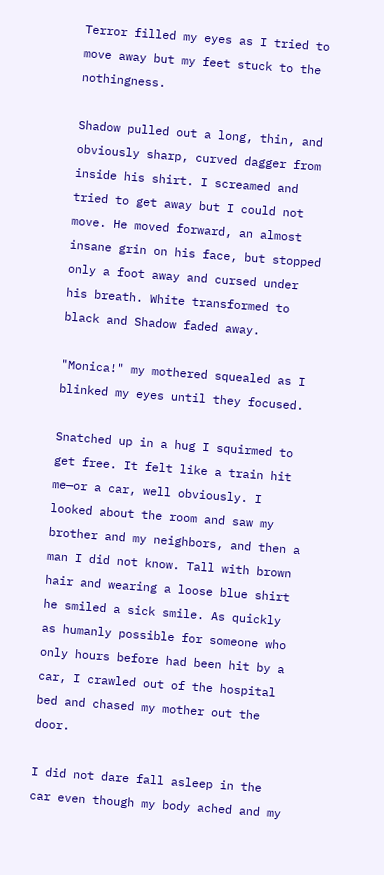Terror filled my eyes as I tried to move away but my feet stuck to the nothingness.

Shadow pulled out a long, thin, and obviously sharp, curved dagger from inside his shirt. I screamed and tried to get away but I could not move. He moved forward, an almost insane grin on his face, but stopped only a foot away and cursed under his breath. White transformed to black and Shadow faded away.

"Monica!" my mothered squealed as I blinked my eyes until they focused.

Snatched up in a hug I squirmed to get free. It felt like a train hit me—or a car, well obviously. I looked about the room and saw my brother and my neighbors, and then a man I did not know. Tall with brown hair and wearing a loose blue shirt he smiled a sick smile. As quickly as humanly possible for someone who only hours before had been hit by a car, I crawled out of the hospital bed and chased my mother out the door.

I did not dare fall asleep in the car even though my body ached and my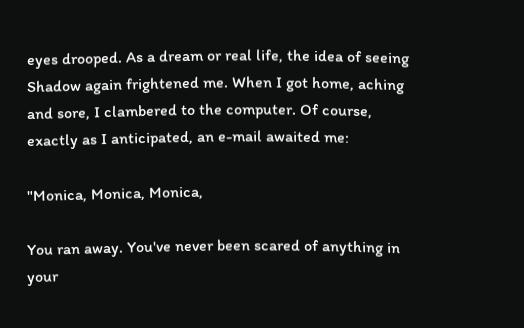eyes drooped. As a dream or real life, the idea of seeing Shadow again frightened me. When I got home, aching and sore, I clambered to the computer. Of course, exactly as I anticipated, an e-mail awaited me:

"Monica, Monica, Monica,

You ran away. You've never been scared of anything in your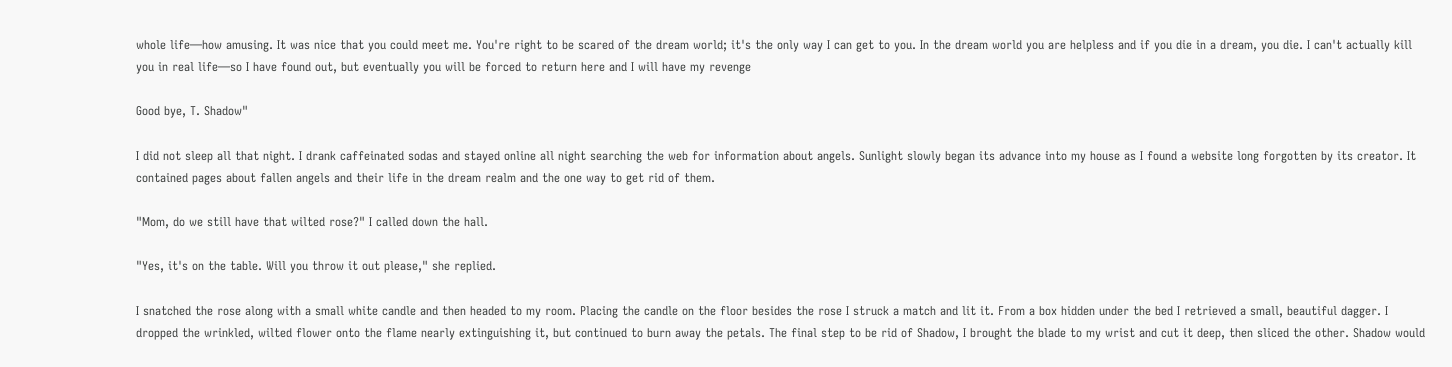whole life—how amusing. It was nice that you could meet me. You're right to be scared of the dream world; it's the only way I can get to you. In the dream world you are helpless and if you die in a dream, you die. I can't actually kill you in real life—so I have found out, but eventually you will be forced to return here and I will have my revenge

Good bye, T. Shadow"

I did not sleep all that night. I drank caffeinated sodas and stayed online all night searching the web for information about angels. Sunlight slowly began its advance into my house as I found a website long forgotten by its creator. It contained pages about fallen angels and their life in the dream realm and the one way to get rid of them.

"Mom, do we still have that wilted rose?" I called down the hall.

"Yes, it's on the table. Will you throw it out please," she replied.

I snatched the rose along with a small white candle and then headed to my room. Placing the candle on the floor besides the rose I struck a match and lit it. From a box hidden under the bed I retrieved a small, beautiful dagger. I dropped the wrinkled, wilted flower onto the flame nearly extinguishing it, but continued to burn away the petals. The final step to be rid of Shadow, I brought the blade to my wrist and cut it deep, then sliced the other. Shadow would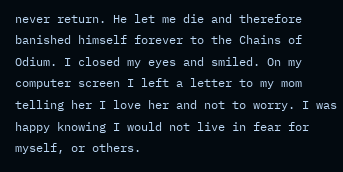never return. He let me die and therefore banished himself forever to the Chains of Odium. I closed my eyes and smiled. On my computer screen I left a letter to my mom telling her I love her and not to worry. I was happy knowing I would not live in fear for myself, or others.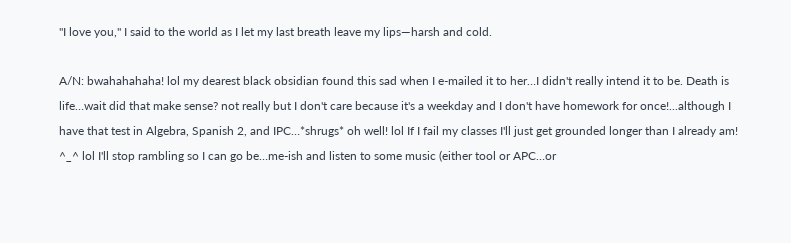"I love you," I said to the world as I let my last breath leave my lips—harsh and cold.

A/N: bwahahahaha! lol my dearest black obsidian found this sad when I e-mailed it to her…I didn't really intend it to be. Death is life…wait did that make sense? not really but I don't care because it's a weekday and I don't have homework for once!...although I have that test in Algebra, Spanish 2, and IPC…*shrugs* oh well! lol If I fail my classes I'll just get grounded longer than I already am! ^_^ lol I'll stop rambling so I can go be…me-ish and listen to some music (either tool or APC…or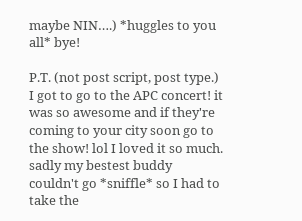maybe NIN….) *huggles to you all* bye!

P.T. (not post script, post type.) I got to go to the APC concert! it was so awesome and if they're coming to your city soon go to the show! lol I loved it so much. sadly my bestest buddy couldn't go *sniffle* so I had to take the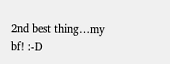2nd best thing…my bf! :-D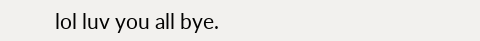lol luv you all bye.